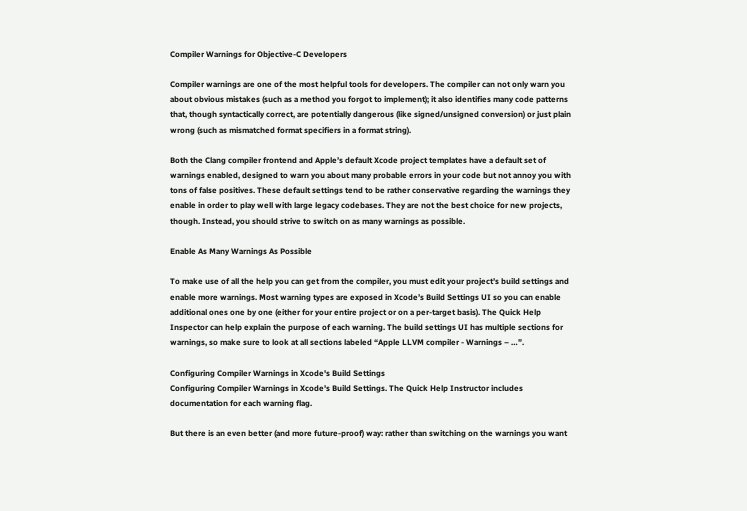Compiler Warnings for Objective-C Developers

Compiler warnings are one of the most helpful tools for developers. The compiler can not only warn you about obvious mistakes (such as a method you forgot to implement); it also identifies many code patterns that, though syntactically correct, are potentially dangerous (like signed/unsigned conversion) or just plain wrong (such as mismatched format specifiers in a format string).

Both the Clang compiler frontend and Apple’s default Xcode project templates have a default set of warnings enabled, designed to warn you about many probable errors in your code but not annoy you with tons of false positives. These default settings tend to be rather conservative regarding the warnings they enable in order to play well with large legacy codebases. They are not the best choice for new projects, though. Instead, you should strive to switch on as many warnings as possible.

Enable As Many Warnings As Possible

To make use of all the help you can get from the compiler, you must edit your project’s build settings and enable more warnings. Most warning types are exposed in Xcode’s Build Settings UI so you can enable additional ones one by one (either for your entire project or on a per-target basis). The Quick Help Inspector can help explain the purpose of each warning. The build settings UI has multiple sections for warnings, so make sure to look at all sections labeled “Apple LLVM compiler - Warnings – …”.

Configuring Compiler Warnings in Xcode's Build Settings
Configuring Compiler Warnings in Xcode's Build Settings. The Quick Help Instructor includes documentation for each warning flag.

But there is an even better (and more future-proof) way: rather than switching on the warnings you want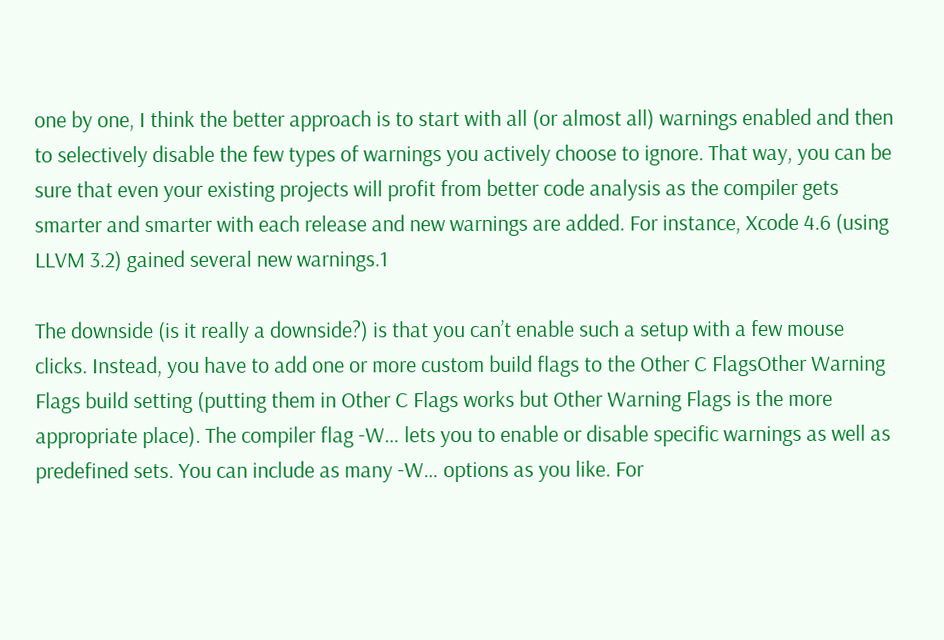one by one, I think the better approach is to start with all (or almost all) warnings enabled and then to selectively disable the few types of warnings you actively choose to ignore. That way, you can be sure that even your existing projects will profit from better code analysis as the compiler gets smarter and smarter with each release and new warnings are added. For instance, Xcode 4.6 (using LLVM 3.2) gained several new warnings.1

The downside (is it really a downside?) is that you can’t enable such a setup with a few mouse clicks. Instead, you have to add one or more custom build flags to the Other C FlagsOther Warning Flags build setting (putting them in Other C Flags works but Other Warning Flags is the more appropriate place). The compiler flag -W… lets you to enable or disable specific warnings as well as predefined sets. You can include as many -W… options as you like. For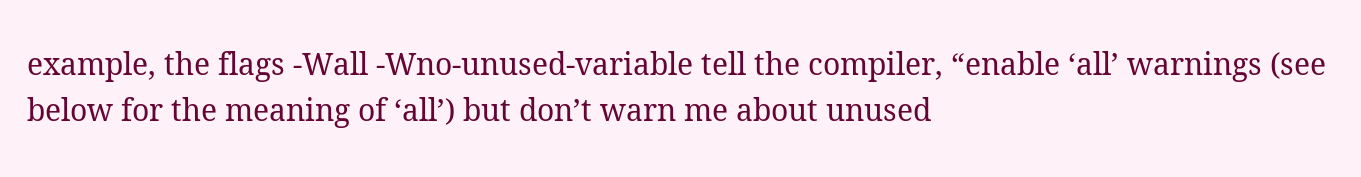example, the flags -Wall -Wno-unused-variable tell the compiler, “enable ‘all’ warnings (see below for the meaning of ‘all’) but don’t warn me about unused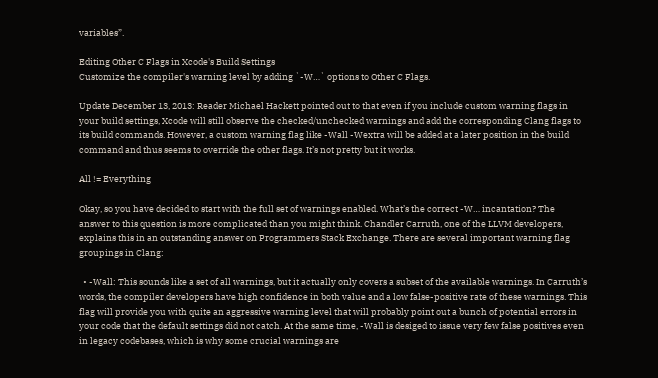variables”.

Editing Other C Flags in Xcode's Build Settings
Customize the compiler's warning level by adding `-W…` options to Other C Flags.

Update December 13, 2013: Reader Michael Hackett pointed out to that even if you include custom warning flags in your build settings, Xcode will still observe the checked/unchecked warnings and add the corresponding Clang flags to its build commands. However, a custom warning flag like -Wall -Wextra will be added at a later position in the build command and thus seems to override the other flags. It’s not pretty but it works.

All != Everything

Okay, so you have decided to start with the full set of warnings enabled. What’s the correct -W… incantation? The answer to this question is more complicated than you might think. Chandler Carruth, one of the LLVM developers, explains this in an outstanding answer on Programmers Stack Exchange. There are several important warning flag groupings in Clang:

  • -Wall: This sounds like a set of all warnings, but it actually only covers a subset of the available warnings. In Carruth’s words, the compiler developers have high confidence in both value and a low false-positive rate of these warnings. This flag will provide you with quite an aggressive warning level that will probably point out a bunch of potential errors in your code that the default settings did not catch. At the same time, -Wall is desiged to issue very few false positives even in legacy codebases, which is why some crucial warnings are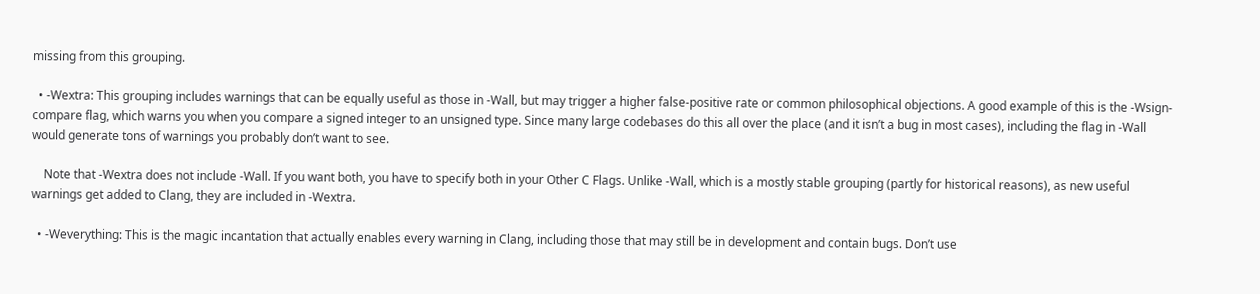missing from this grouping.

  • -Wextra: This grouping includes warnings that can be equally useful as those in -Wall, but may trigger a higher false-positive rate or common philosophical objections. A good example of this is the -Wsign-compare flag, which warns you when you compare a signed integer to an unsigned type. Since many large codebases do this all over the place (and it isn’t a bug in most cases), including the flag in -Wall would generate tons of warnings you probably don’t want to see.

    Note that -Wextra does not include -Wall. If you want both, you have to specify both in your Other C Flags. Unlike -Wall, which is a mostly stable grouping (partly for historical reasons), as new useful warnings get added to Clang, they are included in -Wextra.

  • -Weverything: This is the magic incantation that actually enables every warning in Clang, including those that may still be in development and contain bugs. Don’t use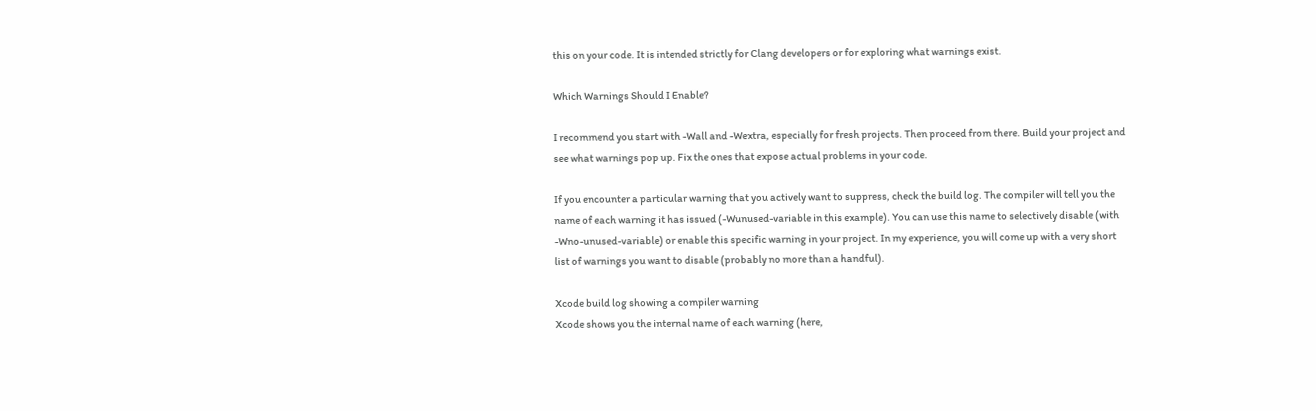this on your code. It is intended strictly for Clang developers or for exploring what warnings exist.

Which Warnings Should I Enable?

I recommend you start with -Wall and -Wextra, especially for fresh projects. Then proceed from there. Build your project and see what warnings pop up. Fix the ones that expose actual problems in your code.

If you encounter a particular warning that you actively want to suppress, check the build log. The compiler will tell you the name of each warning it has issued (-Wunused-variable in this example). You can use this name to selectively disable (with -Wno-unused-variable) or enable this specific warning in your project. In my experience, you will come up with a very short list of warnings you want to disable (probably no more than a handful).

Xcode build log showing a compiler warning
Xcode shows you the internal name of each warning (here,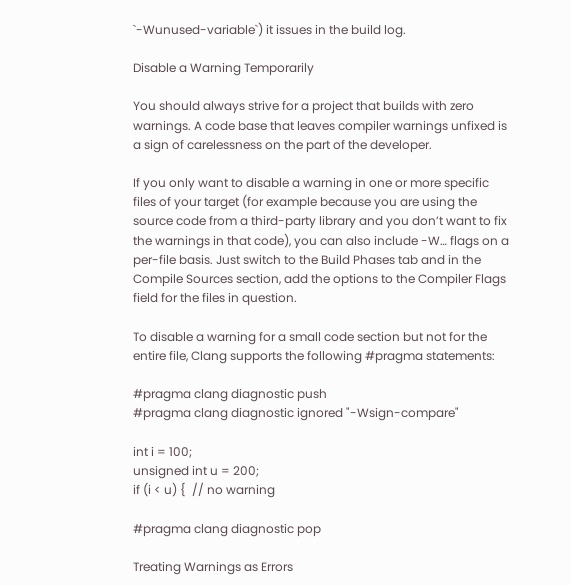`-Wunused-variable`) it issues in the build log.

Disable a Warning Temporarily

You should always strive for a project that builds with zero warnings. A code base that leaves compiler warnings unfixed is a sign of carelessness on the part of the developer.

If you only want to disable a warning in one or more specific files of your target (for example because you are using the source code from a third-party library and you don’t want to fix the warnings in that code), you can also include -W… flags on a per-file basis. Just switch to the Build Phases tab and in the Compile Sources section, add the options to the Compiler Flags field for the files in question.

To disable a warning for a small code section but not for the entire file, Clang supports the following #pragma statements:

#pragma clang diagnostic push
#pragma clang diagnostic ignored "-Wsign-compare"

int i = 100;
unsigned int u = 200;
if (i < u) {  // no warning

#pragma clang diagnostic pop

Treating Warnings as Errors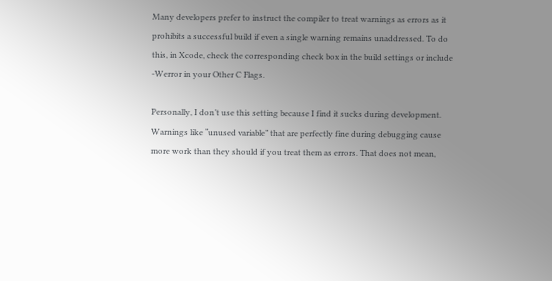Many developers prefer to instruct the compiler to treat warnings as errors as it prohibits a successful build if even a single warning remains unaddressed. To do this, in Xcode, check the corresponding check box in the build settings or include -Werror in your Other C Flags.

Personally, I don’t use this setting because I find it sucks during development. Warnings like “unused variable” that are perfectly fine during debugging cause more work than they should if you treat them as errors. That does not mean,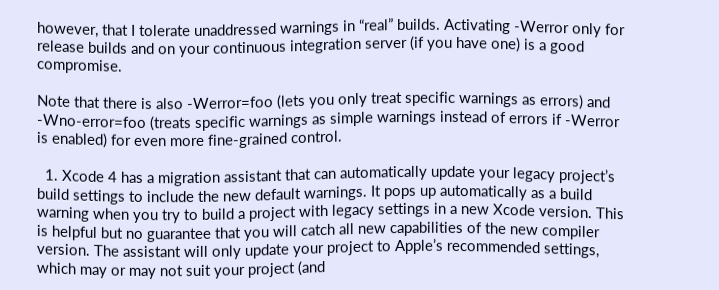however, that I tolerate unaddressed warnings in “real” builds. Activating -Werror only for release builds and on your continuous integration server (if you have one) is a good compromise.

Note that there is also -Werror=foo (lets you only treat specific warnings as errors) and -Wno-error=foo (treats specific warnings as simple warnings instead of errors if -Werror is enabled) for even more fine-grained control.

  1. Xcode 4 has a migration assistant that can automatically update your legacy project’s build settings to include the new default warnings. It pops up automatically as a build warning when you try to build a project with legacy settings in a new Xcode version. This is helpful but no guarantee that you will catch all new capabilities of the new compiler version. The assistant will only update your project to Apple’s recommended settings, which may or may not suit your project (and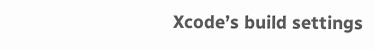Xcode’s build settings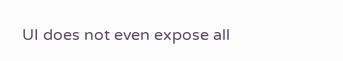UI does not even expose all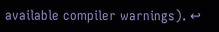available compiler warnings). ↩